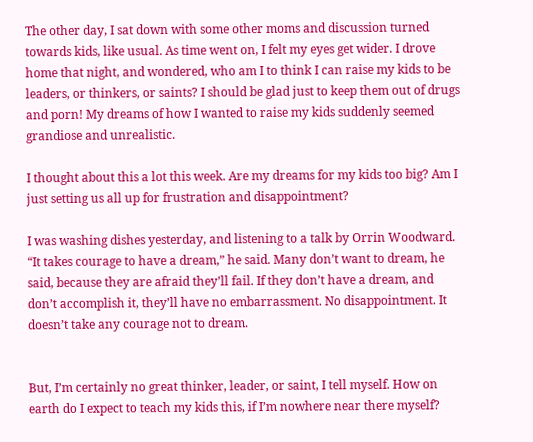The other day, I sat down with some other moms and discussion turned towards kids, like usual. As time went on, I felt my eyes get wider. I drove home that night, and wondered, who am I to think I can raise my kids to be leaders, or thinkers, or saints? I should be glad just to keep them out of drugs and porn! My dreams of how I wanted to raise my kids suddenly seemed grandiose and unrealistic.

I thought about this a lot this week. Are my dreams for my kids too big? Am I just setting us all up for frustration and disappointment?

I was washing dishes yesterday, and listening to a talk by Orrin Woodward. “It takes courage to have a dream,” he said. Many don’t want to dream, he said, because they are afraid they’ll fail. If they don’t have a dream, and don’t accomplish it, they’ll have no embarrassment. No disappointment. It doesn’t take any courage not to dream.


But, I’m certainly no great thinker, leader, or saint, I tell myself. How on earth do I expect to teach my kids this, if I’m nowhere near there myself?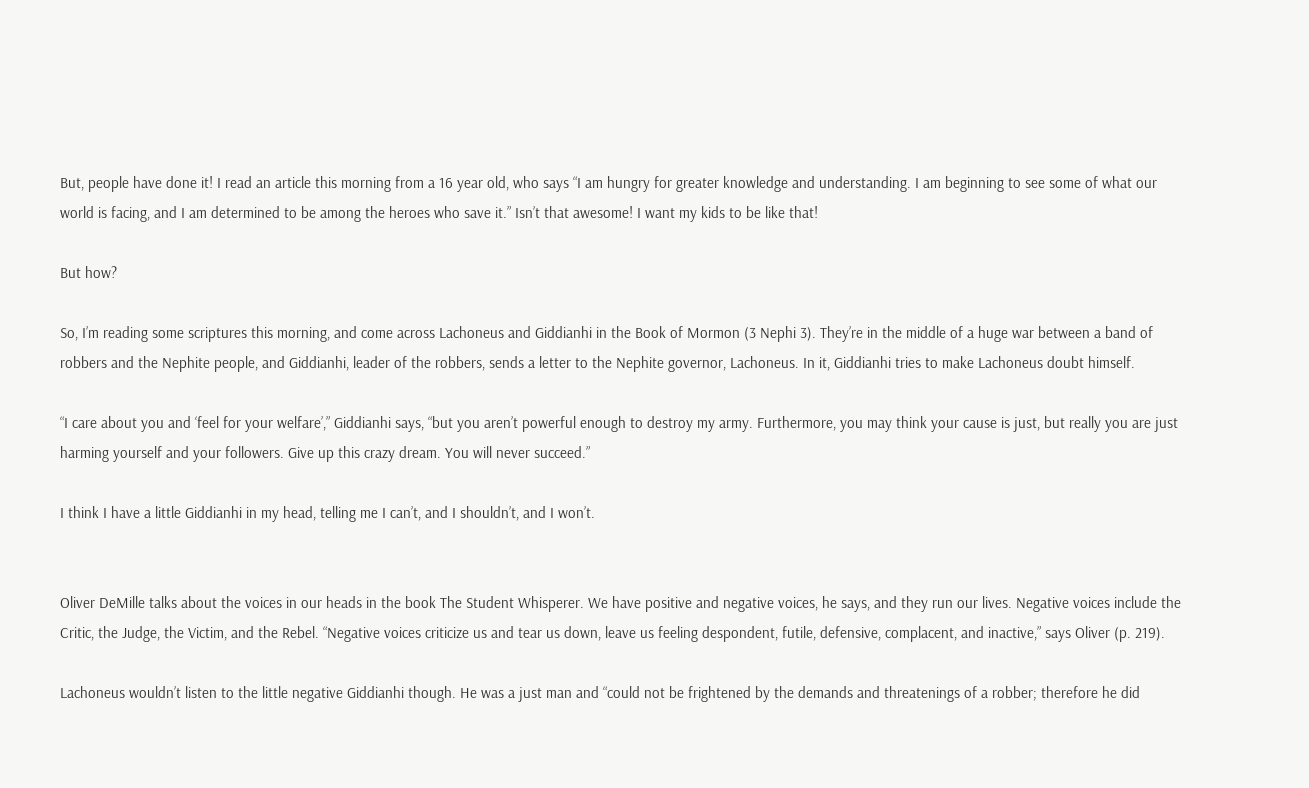But, people have done it! I read an article this morning from a 16 year old, who says “I am hungry for greater knowledge and understanding. I am beginning to see some of what our world is facing, and I am determined to be among the heroes who save it.” Isn’t that awesome! I want my kids to be like that!

But how?

So, I’m reading some scriptures this morning, and come across Lachoneus and Giddianhi in the Book of Mormon (3 Nephi 3). They’re in the middle of a huge war between a band of robbers and the Nephite people, and Giddianhi, leader of the robbers, sends a letter to the Nephite governor, Lachoneus. In it, Giddianhi tries to make Lachoneus doubt himself.

“I care about you and ‘feel for your welfare’,” Giddianhi says, “but you aren’t powerful enough to destroy my army. Furthermore, you may think your cause is just, but really you are just harming yourself and your followers. Give up this crazy dream. You will never succeed.”

I think I have a little Giddianhi in my head, telling me I can’t, and I shouldn’t, and I won’t.


Oliver DeMille talks about the voices in our heads in the book The Student Whisperer. We have positive and negative voices, he says, and they run our lives. Negative voices include the Critic, the Judge, the Victim, and the Rebel. “Negative voices criticize us and tear us down, leave us feeling despondent, futile, defensive, complacent, and inactive,” says Oliver (p. 219).

Lachoneus wouldn’t listen to the little negative Giddianhi though. He was a just man and “could not be frightened by the demands and threatenings of a robber; therefore he did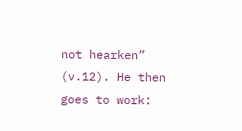not hearken” (v.12). He then goes to work: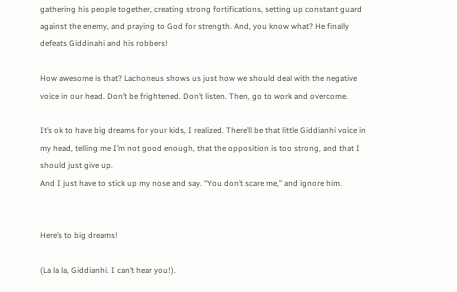gathering his people together, creating strong fortifications, setting up constant guard against the enemy, and praying to God for strength. And, you know what? He finally defeats Giddinahi and his robbers!

How awesome is that? Lachoneus shows us just how we should deal with the negative voice in our head. Don’t be frightened. Don’t listen. Then, go to work and overcome.

It’s ok to have big dreams for your kids, I realized. There’ll be that little Giddianhi voice in my head, telling me I’m not good enough, that the opposition is too strong, and that I should just give up.
And I just have to stick up my nose and say. “You don’t scare me,” and ignore him.


Here’s to big dreams!

(La la la, Giddianhi. I can’t hear you!).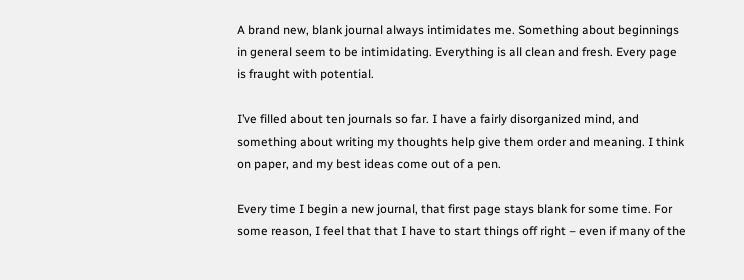A brand new, blank journal always intimidates me. Something about beginnings in general seem to be intimidating. Everything is all clean and fresh. Every page is fraught with potential.

I’ve filled about ten journals so far. I have a fairly disorganized mind, and something about writing my thoughts help give them order and meaning. I think on paper, and my best ideas come out of a pen.

Every time I begin a new journal, that first page stays blank for some time. For some reason, I feel that that I have to start things off right – even if many of the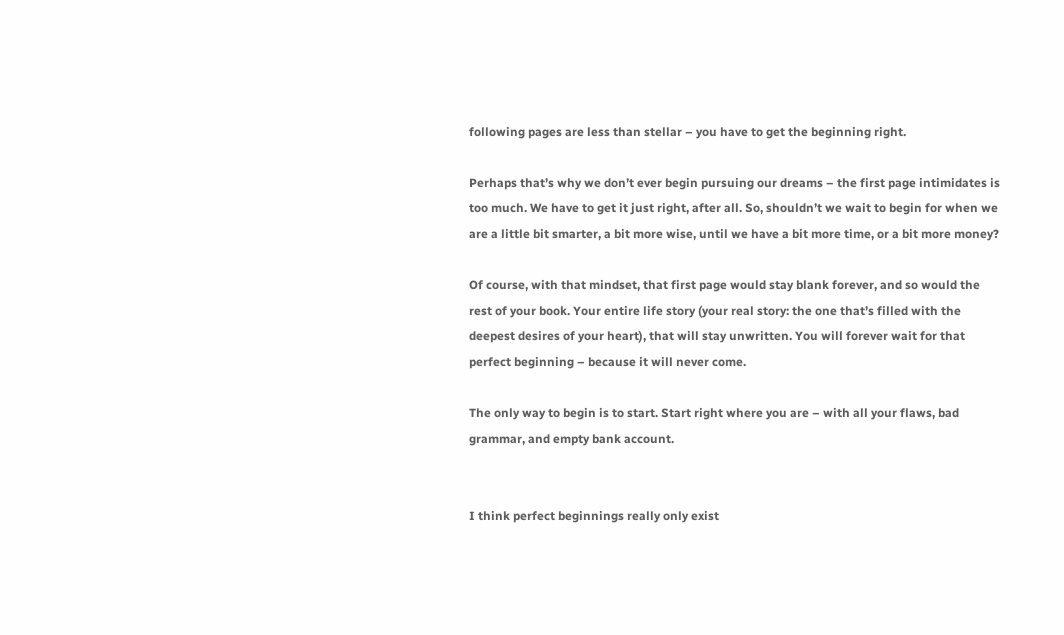following pages are less than stellar – you have to get the beginning right.

Perhaps that’s why we don’t ever begin pursuing our dreams – the first page intimidates is too much. We have to get it just right, after all. So, shouldn’t we wait to begin for when we are a little bit smarter, a bit more wise, until we have a bit more time, or a bit more money?

Of course, with that mindset, that first page would stay blank forever, and so would the rest of your book. Your entire life story (your real story: the one that’s filled with the deepest desires of your heart), that will stay unwritten. You will forever wait for that perfect beginning – because it will never come.

The only way to begin is to start. Start right where you are – with all your flaws, bad grammar, and empty bank account.


I think perfect beginnings really only exist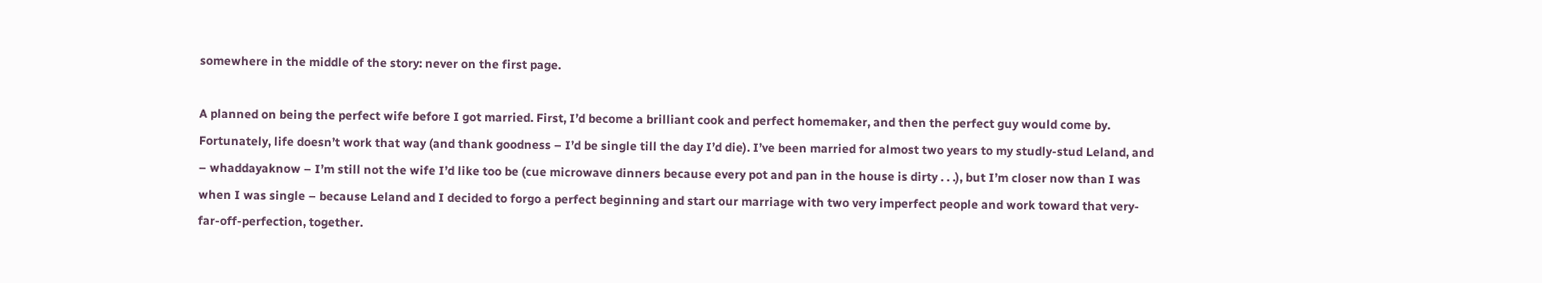somewhere in the middle of the story: never on the first page.

A planned on being the perfect wife before I got married. First, I’d become a brilliant cook and perfect homemaker, and then the perfect guy would come by. Fortunately, life doesn’t work that way (and thank goodness – I’d be single till the day I’d die). I’ve been married for almost two years to my studly-stud Leland, and – whaddayaknow – I’m still not the wife I’d like too be (cue microwave dinners because every pot and pan in the house is dirty . . .), but I’m closer now than I was when I was single – because Leland and I decided to forgo a perfect beginning and start our marriage with two very imperfect people and work toward that very-far-off-perfection, together.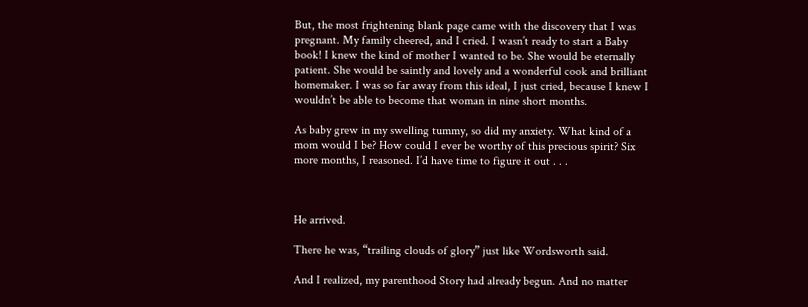But, the most frightening blank page came with the discovery that I was pregnant. My family cheered, and I cried. I wasn’t ready to start a Baby book! I knew the kind of mother I wanted to be. She would be eternally patient. She would be saintly and lovely and a wonderful cook and brilliant homemaker. I was so far away from this ideal, I just cried, because I knew I wouldn’t be able to become that woman in nine short months.

As baby grew in my swelling tummy, so did my anxiety. What kind of a mom would I be? How could I ever be worthy of this precious spirit? Six more months, I reasoned. I’d have time to figure it out . . .



He arrived.

There he was, “trailing clouds of glory” just like Wordsworth said.

And I realized, my parenthood Story had already begun. And no matter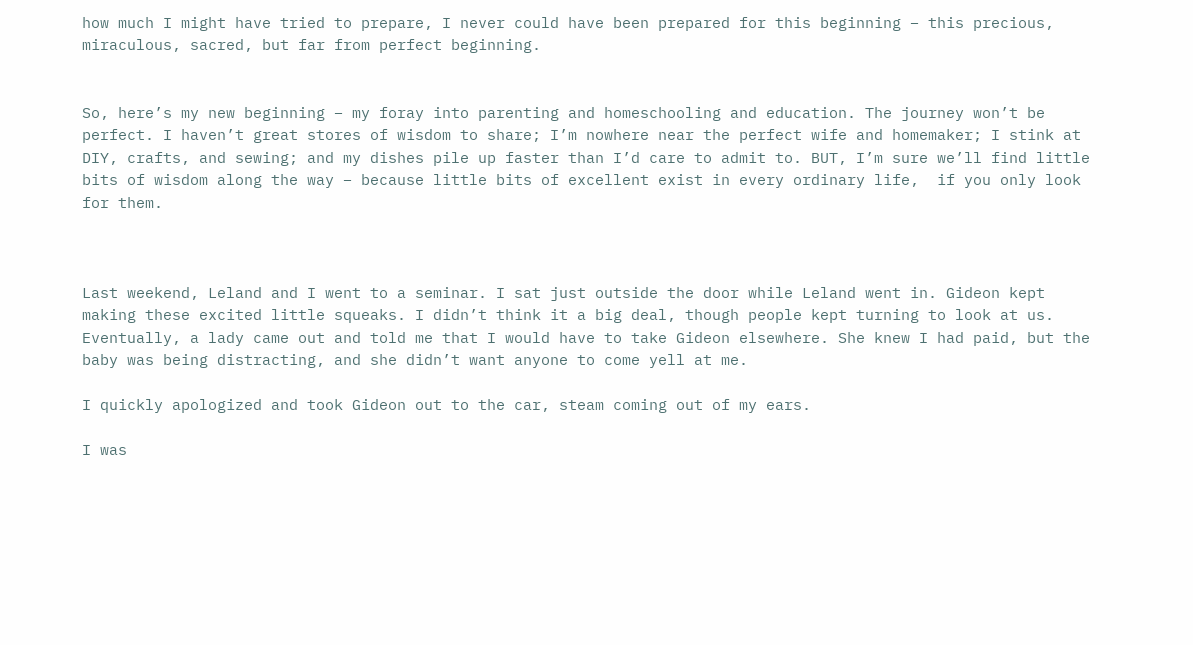how much I might have tried to prepare, I never could have been prepared for this beginning – this precious, miraculous, sacred, but far from perfect beginning.


So, here’s my new beginning – my foray into parenting and homeschooling and education. The journey won’t be perfect. I haven’t great stores of wisdom to share; I’m nowhere near the perfect wife and homemaker; I stink at DIY, crafts, and sewing; and my dishes pile up faster than I’d care to admit to. BUT, I’m sure we’ll find little bits of wisdom along the way – because little bits of excellent exist in every ordinary life,  if you only look for them.



Last weekend, Leland and I went to a seminar. I sat just outside the door while Leland went in. Gideon kept making these excited little squeaks. I didn’t think it a big deal, though people kept turning to look at us. Eventually, a lady came out and told me that I would have to take Gideon elsewhere. She knew I had paid, but the baby was being distracting, and she didn’t want anyone to come yell at me.

I quickly apologized and took Gideon out to the car, steam coming out of my ears.

I was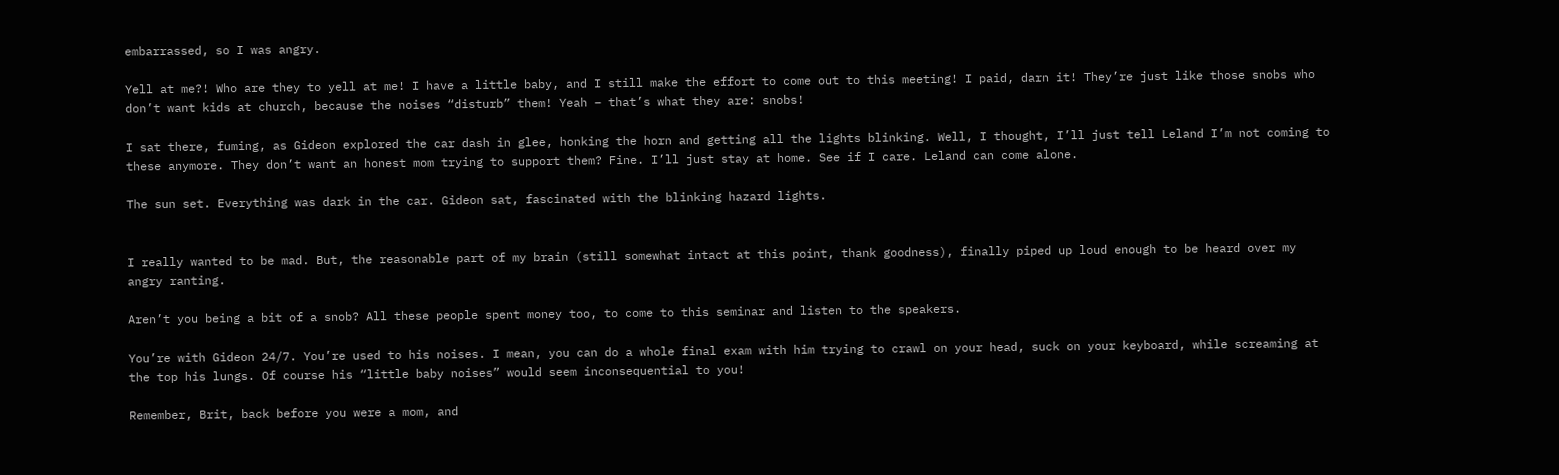embarrassed, so I was angry.

Yell at me?! Who are they to yell at me! I have a little baby, and I still make the effort to come out to this meeting! I paid, darn it! They’re just like those snobs who don’t want kids at church, because the noises “disturb” them! Yeah – that’s what they are: snobs!

I sat there, fuming, as Gideon explored the car dash in glee, honking the horn and getting all the lights blinking. Well, I thought, I’ll just tell Leland I’m not coming to these anymore. They don’t want an honest mom trying to support them? Fine. I’ll just stay at home. See if I care. Leland can come alone.

The sun set. Everything was dark in the car. Gideon sat, fascinated with the blinking hazard lights.


I really wanted to be mad. But, the reasonable part of my brain (still somewhat intact at this point, thank goodness), finally piped up loud enough to be heard over my angry ranting.

Aren’t you being a bit of a snob? All these people spent money too, to come to this seminar and listen to the speakers.

You’re with Gideon 24/7. You’re used to his noises. I mean, you can do a whole final exam with him trying to crawl on your head, suck on your keyboard, while screaming at the top his lungs. Of course his “little baby noises” would seem inconsequential to you!

Remember, Brit, back before you were a mom, and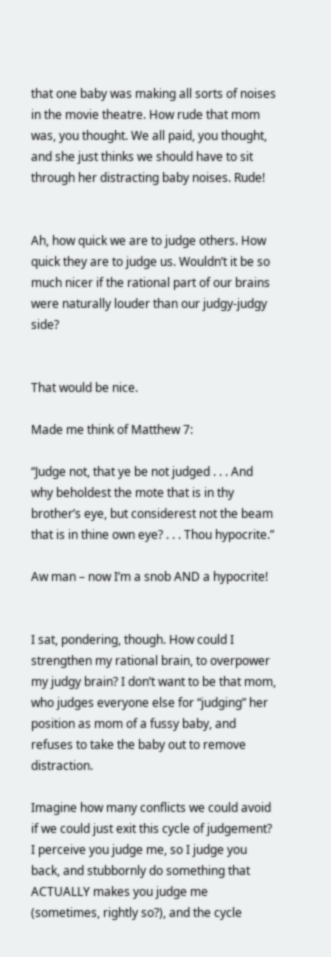that one baby was making all sorts of noises in the movie theatre. How rude that mom was, you thought. We all paid, you thought, and she just thinks we should have to sit through her distracting baby noises. Rude!


Ah, how quick we are to judge others. How quick they are to judge us. Wouldn’t it be so much nicer if the rational part of our brains were naturally louder than our judgy-judgy side?


That would be nice.

Made me think of Matthew 7:

“Judge not, that ye be not judged . . . And why beholdest the mote that is in thy brother’s eye, but considerest not the beam that is in thine own eye? . . . Thou hypocrite.”

Aw man – now I’m a snob AND a hypocrite!


I sat, pondering, though. How could I strengthen my rational brain, to overpower my judgy brain? I don’t want to be that mom, who judges everyone else for “judging” her position as mom of a fussy baby, and refuses to take the baby out to remove distraction.

Imagine how many conflicts we could avoid if we could just exit this cycle of judgement? I perceive you judge me, so I judge you back, and stubbornly do something that ACTUALLY makes you judge me (sometimes, rightly so?), and the cycle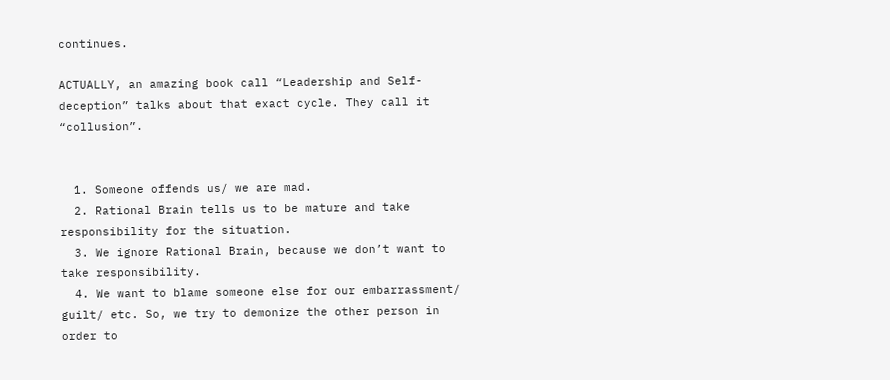continues.

ACTUALLY, an amazing book call “Leadership and Self-deception” talks about that exact cycle. They call it “collusion”.


  1. Someone offends us/ we are mad.
  2. Rational Brain tells us to be mature and take responsibility for the situation.
  3. We ignore Rational Brain, because we don’t want to take responsibility.
  4. We want to blame someone else for our embarrassment/ guilt/ etc. So, we try to demonize the other person in order to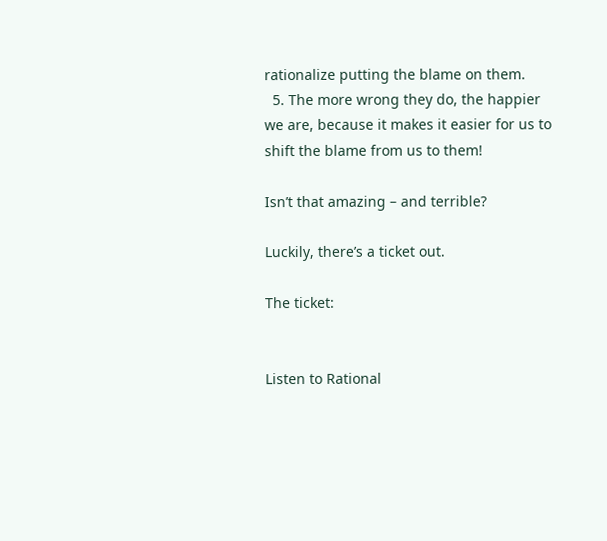rationalize putting the blame on them.
  5. The more wrong they do, the happier we are, because it makes it easier for us to shift the blame from us to them!

Isn’t that amazing – and terrible?

Luckily, there’s a ticket out.

The ticket:


Listen to Rational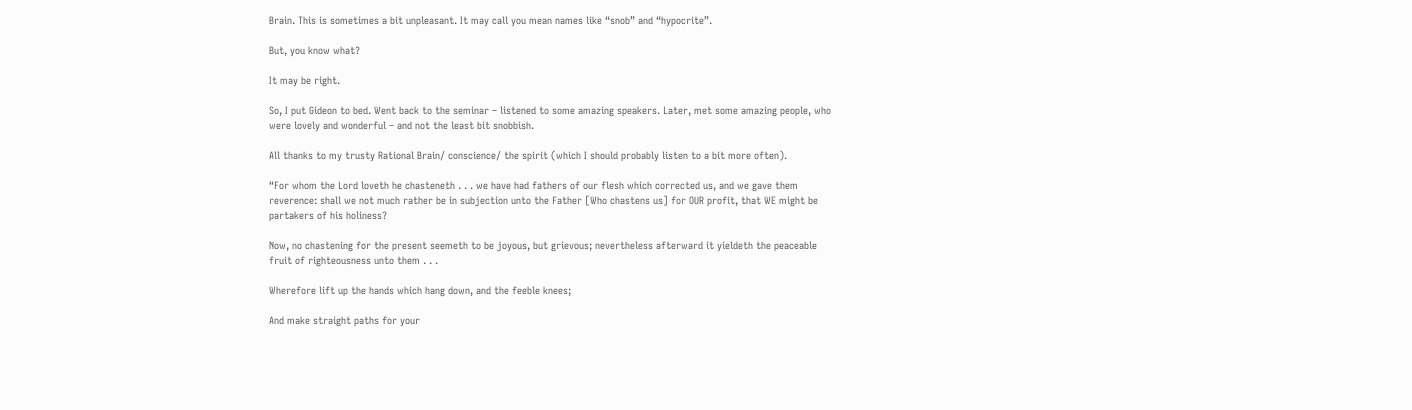Brain. This is sometimes a bit unpleasant. It may call you mean names like “snob” and “hypocrite”.

But, you know what?

It may be right.

So, I put Gideon to bed. Went back to the seminar – listened to some amazing speakers. Later, met some amazing people, who were lovely and wonderful – and not the least bit snobbish.

All thanks to my trusty Rational Brain/ conscience/ the spirit (which I should probably listen to a bit more often).

“For whom the Lord loveth he chasteneth . . . we have had fathers of our flesh which corrected us, and we gave them reverence: shall we not much rather be in subjection unto the Father [Who chastens us] for OUR profit, that WE might be partakers of his holiness?

Now, no chastening for the present seemeth to be joyous, but grievous; nevertheless afterward it yieldeth the peaceable fruit of righteousness unto them . . .

Wherefore lift up the hands which hang down, and the feeble knees;

And make straight paths for your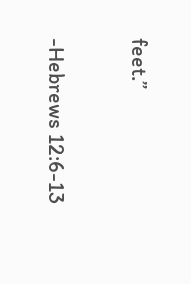feet.”

-Hebrews 12:6-13